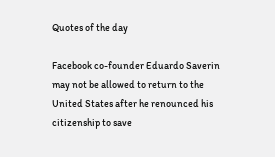Quotes of the day

Facebook co-founder Eduardo Saverin may not be allowed to return to the United States after he renounced his citizenship to save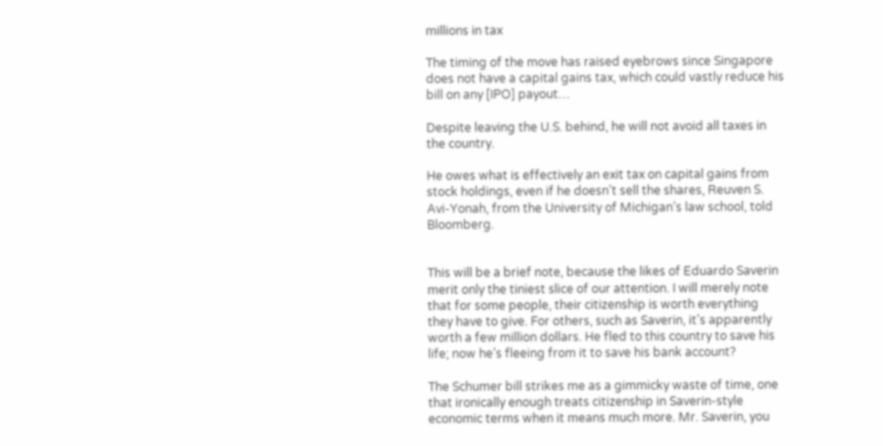millions in tax

The timing of the move has raised eyebrows since Singapore does not have a capital gains tax, which could vastly reduce his bill on any [IPO] payout…

Despite leaving the U.S. behind, he will not avoid all taxes in the country.

He owes what is effectively an exit tax on capital gains from stock holdings, even if he doesn’t sell the shares, Reuven S. Avi-Yonah, from the University of Michigan’s law school, told Bloomberg.


This will be a brief note, because the likes of Eduardo Saverin merit only the tiniest slice of our attention. I will merely note that for some people, their citizenship is worth everything they have to give. For others, such as Saverin, it’s apparently worth a few million dollars. He fled to this country to save his life; now he’s fleeing from it to save his bank account?

The Schumer bill strikes me as a gimmicky waste of time, one that ironically enough treats citizenship in Saverin-style economic terms when it means much more. Mr. Saverin, you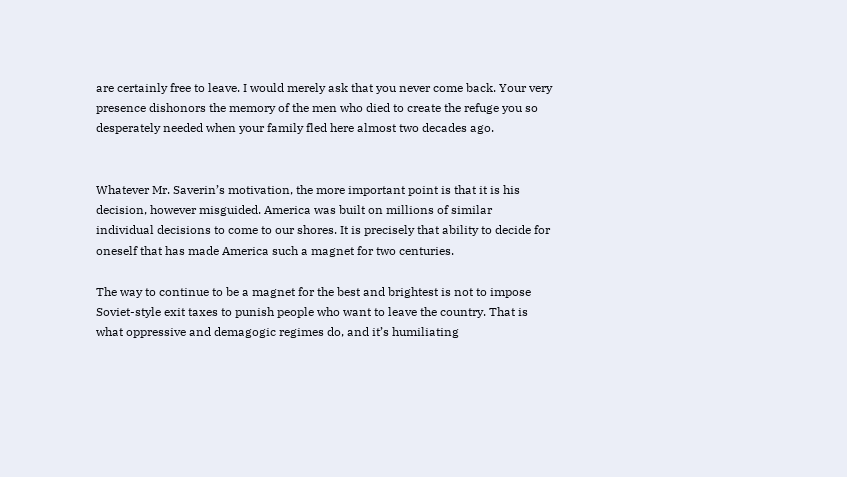are certainly free to leave. I would merely ask that you never come back. Your very presence dishonors the memory of the men who died to create the refuge you so desperately needed when your family fled here almost two decades ago.


Whatever Mr. Saverin’s motivation, the more important point is that it is his decision, however misguided. America was built on millions of similar individual decisions to come to our shores. It is precisely that ability to decide for oneself that has made America such a magnet for two centuries.

The way to continue to be a magnet for the best and brightest is not to impose Soviet-style exit taxes to punish people who want to leave the country. That is what oppressive and demagogic regimes do, and it’s humiliating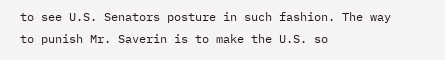to see U.S. Senators posture in such fashion. The way to punish Mr. Saverin is to make the U.S. so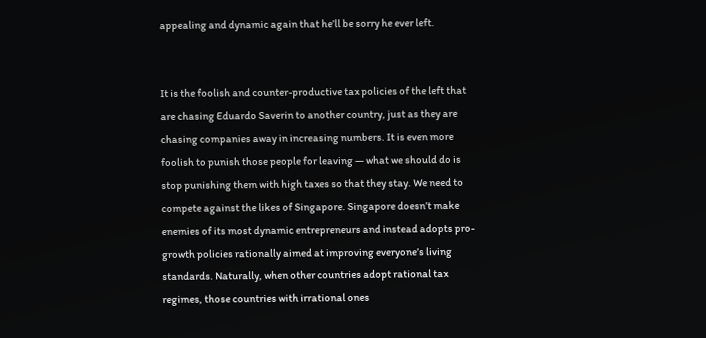appealing and dynamic again that he’ll be sorry he ever left.


It is the foolish and counter-productive tax policies of the left that are chasing Eduardo Saverin to another country, just as they are chasing companies away in increasing numbers. It is even more foolish to punish those people for leaving — what we should do is stop punishing them with high taxes so that they stay. We need to compete against the likes of Singapore. Singapore doesn’t make enemies of its most dynamic entrepreneurs and instead adopts pro-growth policies rationally aimed at improving everyone’s living standards. Naturally, when other countries adopt rational tax regimes, those countries with irrational ones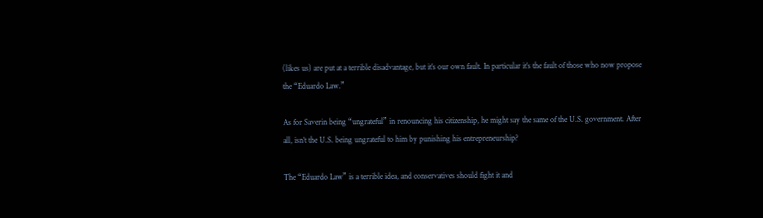(likes us) are put at a terrible disadvantage, but it’s our own fault. In particular it’s the fault of those who now propose the “Eduardo Law.”

As for Saverin being “ungrateful” in renouncing his citizenship, he might say the same of the U.S. government. After all, isn’t the U.S. being ungrateful to him by punishing his entrepreneurship?

The “Eduardo Law” is a terrible idea, and conservatives should fight it and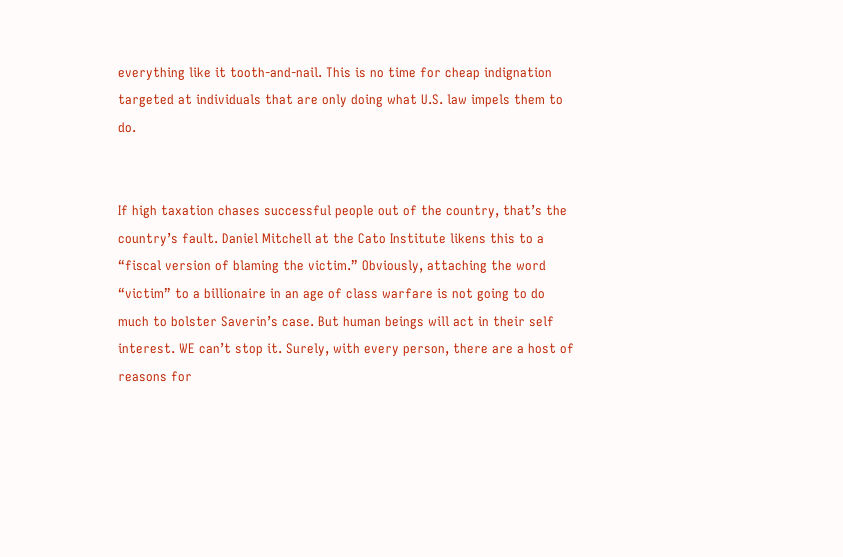everything like it tooth-and-nail. This is no time for cheap indignation targeted at individuals that are only doing what U.S. law impels them to do.


If high taxation chases successful people out of the country, that’s the country’s fault. Daniel Mitchell at the Cato Institute likens this to a “fiscal version of blaming the victim.” Obviously, attaching the word “victim” to a billionaire in an age of class warfare is not going to do much to bolster Saverin’s case. But human beings will act in their self interest. WE can’t stop it. Surely, with every person, there are a host of reasons for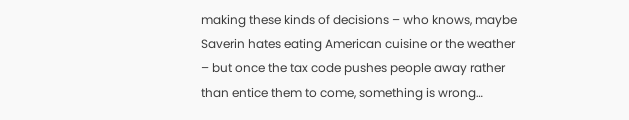making these kinds of decisions – who knows, maybe Saverin hates eating American cuisine or the weather – but once the tax code pushes people away rather than entice them to come, something is wrong…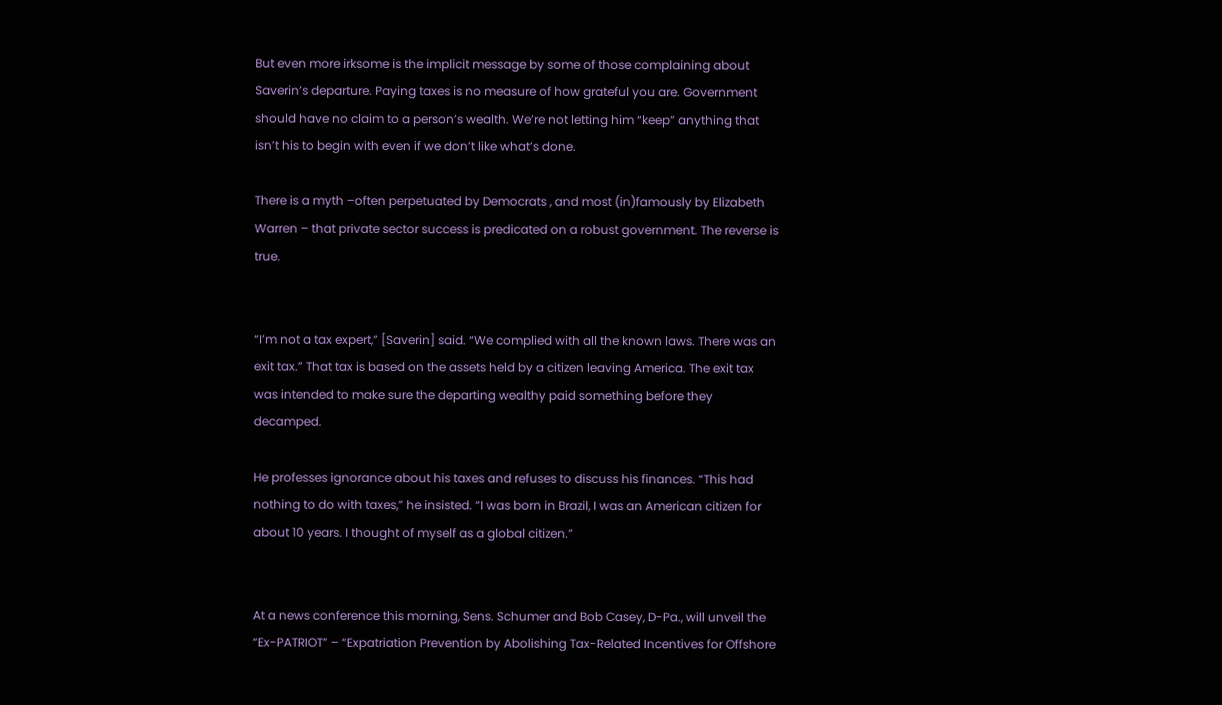But even more irksome is the implicit message by some of those complaining about Saverin’s departure. Paying taxes is no measure of how grateful you are. Government should have no claim to a person’s wealth. We’re not letting him “keep” anything that isn’t his to begin with even if we don’t like what’s done.

There is a myth –often perpetuated by Democrats , and most (in)famously by Elizabeth Warren – that private sector success is predicated on a robust government. The reverse is true.


“I’m not a tax expert,” [Saverin] said. “We complied with all the known laws. There was an exit tax.” That tax is based on the assets held by a citizen leaving America. The exit tax was intended to make sure the departing wealthy paid something before they decamped.

He professes ignorance about his taxes and refuses to discuss his finances. “This had nothing to do with taxes,” he insisted. “I was born in Brazil, I was an American citizen for about 10 years. I thought of myself as a global citizen.”


At a news conference this morning, Sens. Schumer and Bob Casey, D-Pa., will unveil the “Ex-PATRIOT” – “Expatriation Prevention by Abolishing Tax-Related Incentives for Offshore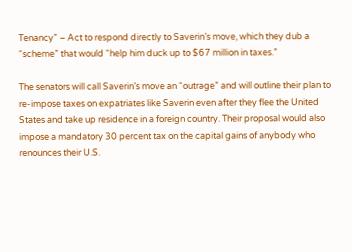Tenancy” – Act to respond directly to Saverin’s move, which they dub a “scheme” that would “help him duck up to $67 million in taxes.”

The senators will call Saverin’s move an “outrage” and will outline their plan to re-impose taxes on expatriates like Saverin even after they flee the United States and take up residence in a foreign country. Their proposal would also impose a mandatory 30 percent tax on the capital gains of anybody who renounces their U.S.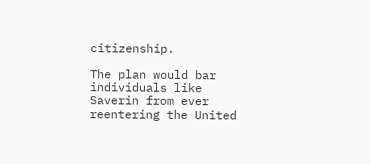citizenship.

The plan would bar individuals like Saverin from ever reentering the United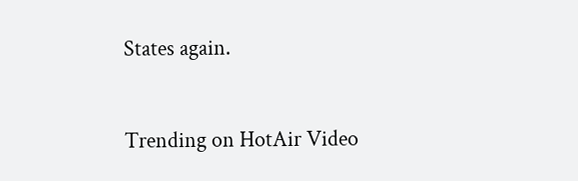States again.


Trending on HotAir Video